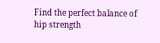Find the perfect balance of hip strength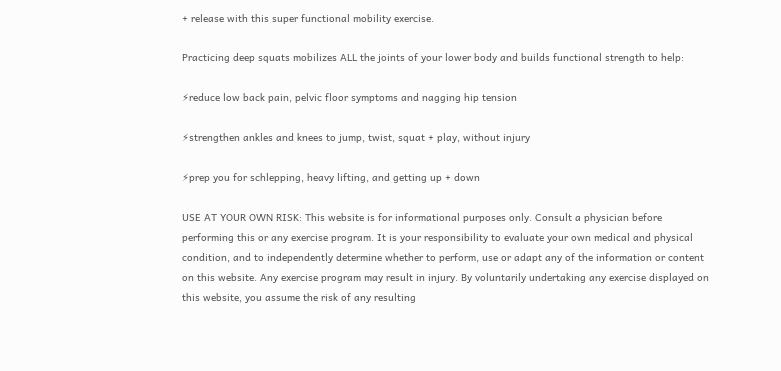+ release with this super functional mobility exercise.

Practicing deep squats mobilizes ALL the joints of your lower body and builds functional strength to help:

⚡reduce low back pain, pelvic floor symptoms and nagging hip tension

⚡strengthen ankles and knees to jump, twist, squat + play, without injury

⚡prep you for schlepping, heavy lifting, and getting up + down

USE AT YOUR OWN RISK: This website is for informational purposes only. Consult a physician before performing this or any exercise program. It is your responsibility to evaluate your own medical and physical condition, and to independently determine whether to perform, use or adapt any of the information or content on this website. Any exercise program may result in injury. By voluntarily undertaking any exercise displayed on this website, you assume the risk of any resulting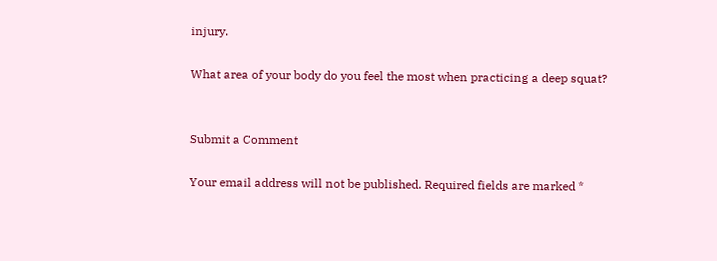injury.

What area of your body do you feel the most when practicing a deep squat?


Submit a Comment

Your email address will not be published. Required fields are marked *